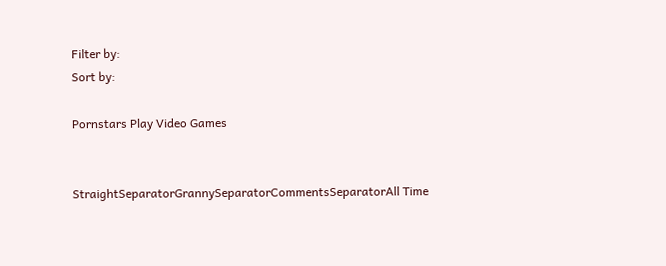Filter by:
Sort by:

Pornstars Play Video Games


StraightSeparatorGrannySeparatorCommentsSeparatorAll Time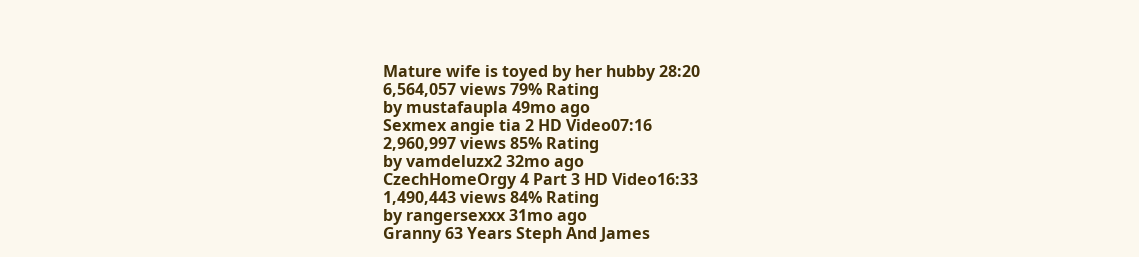Mature wife is toyed by her hubby 28:20
6,564,057 views 79% Rating
by mustafaupla 49mo ago
Sexmex angie tia 2 HD Video07:16
2,960,997 views 85% Rating
by vamdeluzx2 32mo ago
CzechHomeOrgy 4 Part 3 HD Video16:33
1,490,443 views 84% Rating
by rangersexxx 31mo ago
Granny 63 Years Steph And James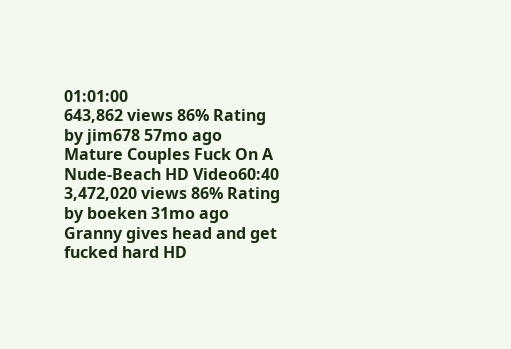01:01:00
643,862 views 86% Rating
by jim678 57mo ago
Mature Couples Fuck On A Nude-Beach HD Video60:40
3,472,020 views 86% Rating
by boeken 31mo ago
Granny gives head and get fucked hard HD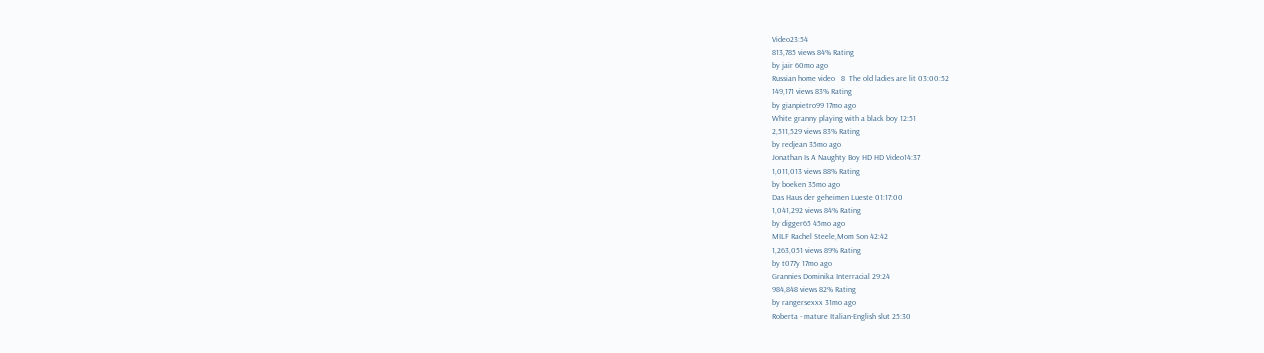Video23:54
813,785 views 84% Rating
by jair 60mo ago
Russian home video   8  The old ladies are lit 03:00:52
149,171 views 83% Rating
by gianpietro99 17mo ago
White granny playing with a black boy 12:51
2,511,529 views 83% Rating
by redjean 35mo ago
Jonathan Is A Naughty Boy HD HD Video14:37
1,011,013 views 88% Rating
by boeken 35mo ago
Das Haus der geheimen Lueste 01:17:00
1,041,292 views 84% Rating
by digger65 45mo ago
MILF Rachel Steele,Mom Son 42:42
1,263,051 views 89% Rating
by t077y 17mo ago
Grannies Dominika Interracial 29:24
984,848 views 82% Rating
by rangersexxx 31mo ago
Roberta - mature Italian-English slut 25:30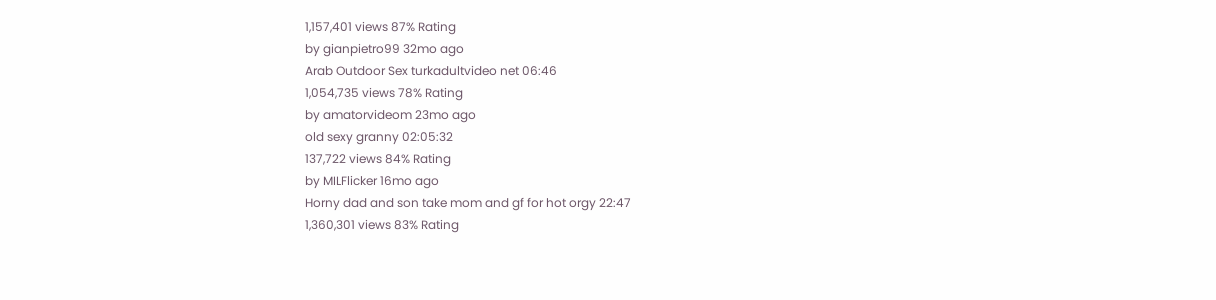1,157,401 views 87% Rating
by gianpietro99 32mo ago
Arab Outdoor Sex turkadultvideo net 06:46
1,054,735 views 78% Rating
by amatorvideom 23mo ago
old sexy granny 02:05:32
137,722 views 84% Rating
by MILFlicker 16mo ago
Horny dad and son take mom and gf for hot orgy 22:47
1,360,301 views 83% Rating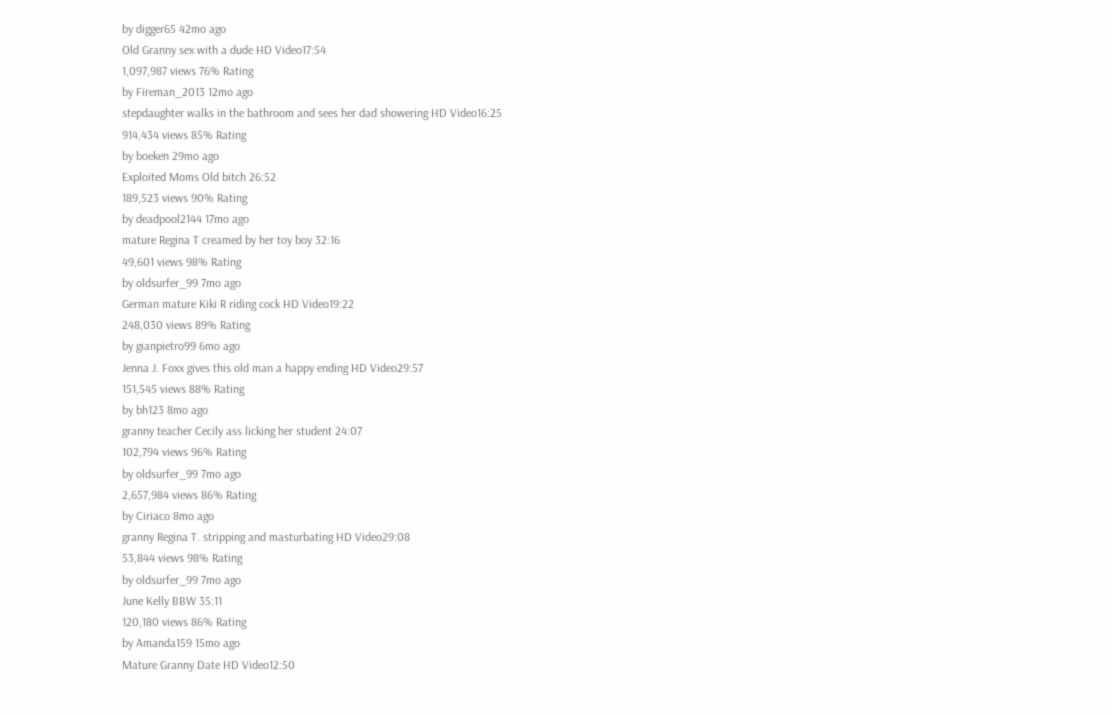by digger65 42mo ago
Old Granny sex with a dude HD Video17:54
1,097,987 views 76% Rating
by Fireman_2013 12mo ago
stepdaughter walks in the bathroom and sees her dad showering HD Video16:25
914,434 views 85% Rating
by boeken 29mo ago
Exploited Moms Old bitch 26:52
189,523 views 90% Rating
by deadpool2144 17mo ago
mature Regina T creamed by her toy boy 32:16
49,601 views 98% Rating
by oldsurfer_99 7mo ago
German mature Kiki R riding cock HD Video19:22
248,030 views 89% Rating
by gianpietro99 6mo ago
Jenna J. Foxx gives this old man a happy ending HD Video29:57
151,545 views 88% Rating
by bh123 8mo ago
granny teacher Cecily ass licking her student 24:07
102,794 views 96% Rating
by oldsurfer_99 7mo ago
2,657,984 views 86% Rating
by Ciriaco 8mo ago
granny Regina T. stripping and masturbating HD Video29:08
53,844 views 98% Rating
by oldsurfer_99 7mo ago
June Kelly BBW 35:11
120,180 views 86% Rating
by Amanda159 15mo ago
Mature Granny Date HD Video12:50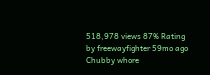518,978 views 87% Rating
by freewayfighter 59mo ago
Chubby whore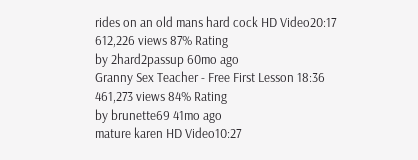rides on an old mans hard cock HD Video20:17
612,226 views 87% Rating
by 2hard2passup 60mo ago
Granny Sex Teacher - Free First Lesson 18:36
461,273 views 84% Rating
by brunette69 41mo ago
mature karen HD Video10:27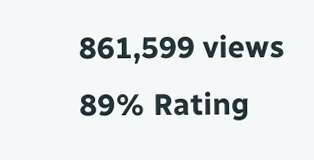861,599 views 89% Rating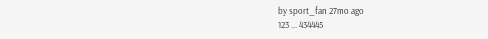by sport_fan 27mo ago
123 ... 434445